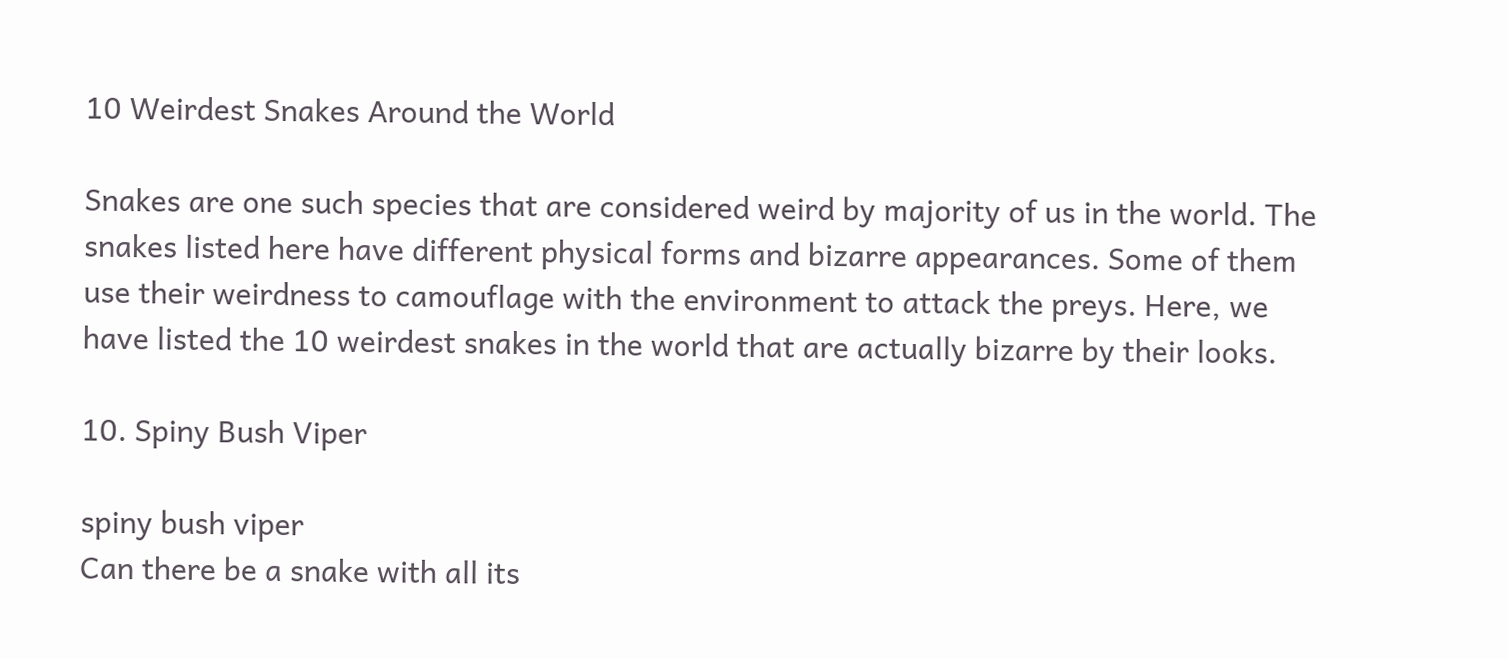10 Weirdest Snakes Around the World

Snakes are one such species that are considered weird by majority of us in the world. The snakes listed here have different physical forms and bizarre appearances. Some of them use their weirdness to camouflage with the environment to attack the preys. Here, we have listed the 10 weirdest snakes in the world that are actually bizarre by their looks.

10. Spiny Bush Viper

spiny bush viper
Can there be a snake with all its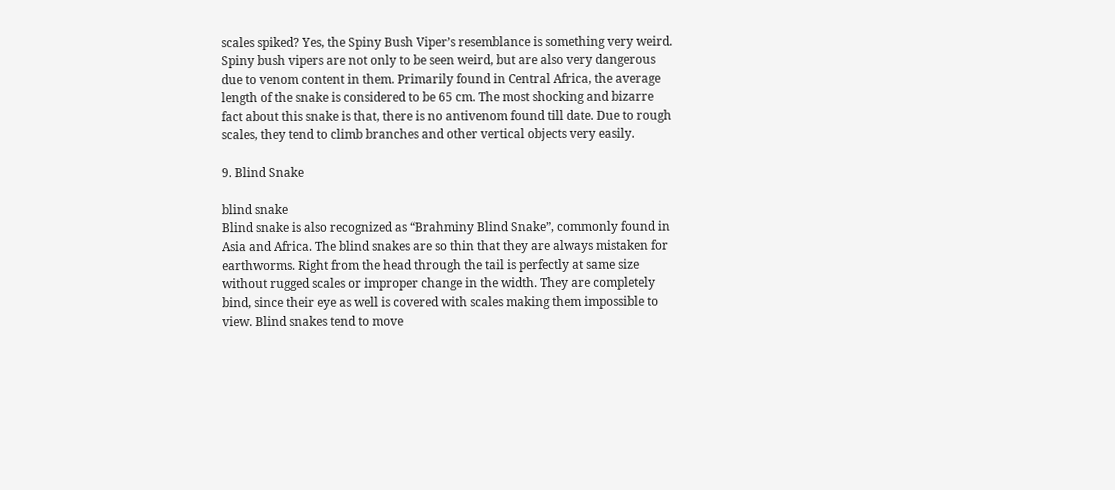scales spiked? Yes, the Spiny Bush Viper’s resemblance is something very weird. Spiny bush vipers are not only to be seen weird, but are also very dangerous due to venom content in them. Primarily found in Central Africa, the average length of the snake is considered to be 65 cm. The most shocking and bizarre fact about this snake is that, there is no antivenom found till date. Due to rough scales, they tend to climb branches and other vertical objects very easily.

9. Blind Snake

blind snake
Blind snake is also recognized as “Brahminy Blind Snake”, commonly found in Asia and Africa. The blind snakes are so thin that they are always mistaken for earthworms. Right from the head through the tail is perfectly at same size without rugged scales or improper change in the width. They are completely bind, since their eye as well is covered with scales making them impossible to view. Blind snakes tend to move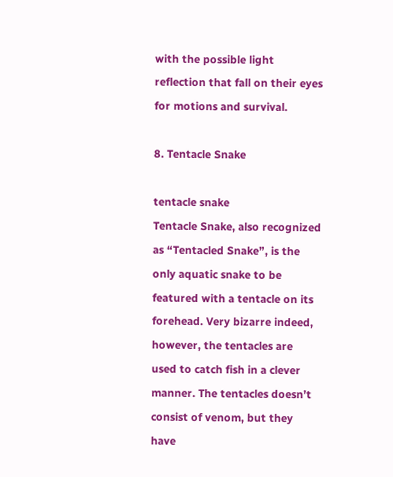with the possible light reflection that fall on their eyes for motions and survival.

8. Tentacle Snake

tentacle snake
Tentacle Snake, also recognized as “Tentacled Snake”, is the only aquatic snake to be featured with a tentacle on its forehead. Very bizarre indeed, however, the tentacles are used to catch fish in a clever manner. The tentacles doesn’t consist of venom, but they have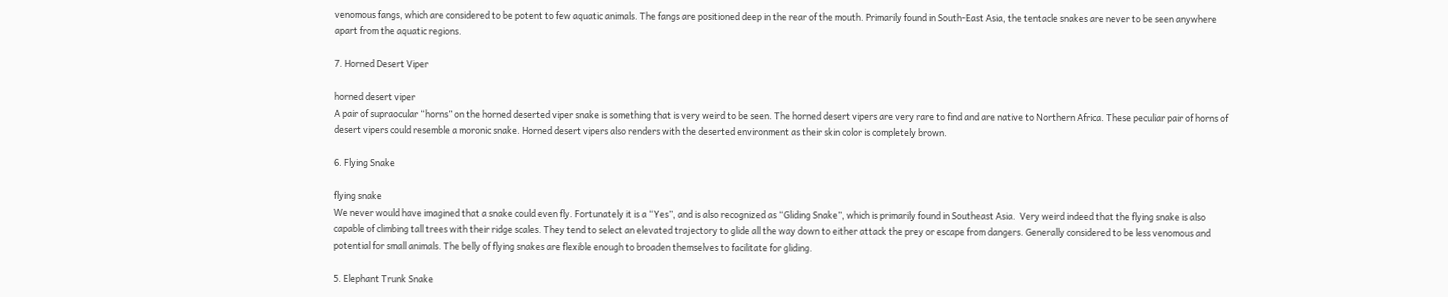venomous fangs, which are considered to be potent to few aquatic animals. The fangs are positioned deep in the rear of the mouth. Primarily found in South-East Asia, the tentacle snakes are never to be seen anywhere apart from the aquatic regions.

7. Horned Desert Viper

horned desert viper
A pair of supraocular “horns” on the horned deserted viper snake is something that is very weird to be seen. The horned desert vipers are very rare to find and are native to Northern Africa. These peculiar pair of horns of desert vipers could resemble a moronic snake. Horned desert vipers also renders with the deserted environment as their skin color is completely brown.

6. Flying Snake

flying snake
We never would have imagined that a snake could even fly. Fortunately it is a “Yes”, and is also recognized as “Gliding Snake”, which is primarily found in Southeast Asia.  Very weird indeed that the flying snake is also capable of climbing tall trees with their ridge scales. They tend to select an elevated trajectory to glide all the way down to either attack the prey or escape from dangers. Generally considered to be less venomous and potential for small animals. The belly of flying snakes are flexible enough to broaden themselves to facilitate for gliding.

5. Elephant Trunk Snake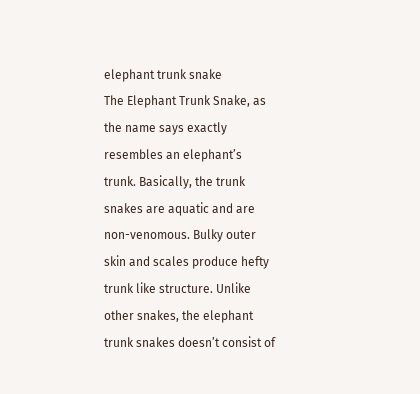elephant trunk snake
The Elephant Trunk Snake, as the name says exactly resembles an elephant’s trunk. Basically, the trunk snakes are aquatic and are non-venomous. Bulky outer skin and scales produce hefty trunk like structure. Unlike other snakes, the elephant trunk snakes doesn’t consist of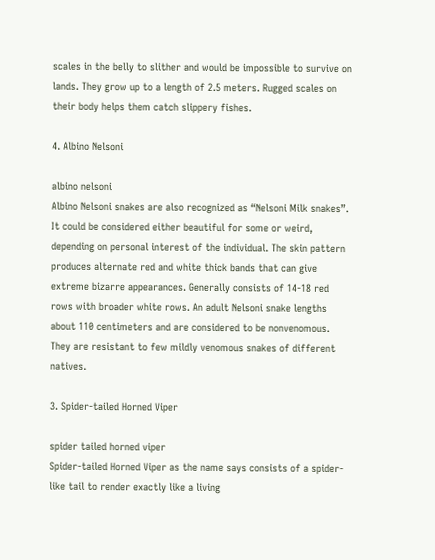scales in the belly to slither and would be impossible to survive on lands. They grow up to a length of 2.5 meters. Rugged scales on their body helps them catch slippery fishes.

4. Albino Nelsoni

albino nelsoni
Albino Nelsoni snakes are also recognized as “Nelsoni Milk snakes”. It could be considered either beautiful for some or weird, depending on personal interest of the individual. The skin pattern produces alternate red and white thick bands that can give extreme bizarre appearances. Generally consists of 14-18 red rows with broader white rows. An adult Nelsoni snake lengths about 110 centimeters and are considered to be nonvenomous. They are resistant to few mildly venomous snakes of different natives.

3. Spider-tailed Horned Viper

spider tailed horned viper
Spider-tailed Horned Viper as the name says consists of a spider-like tail to render exactly like a living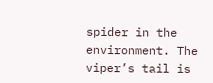spider in the environment. The viper’s tail is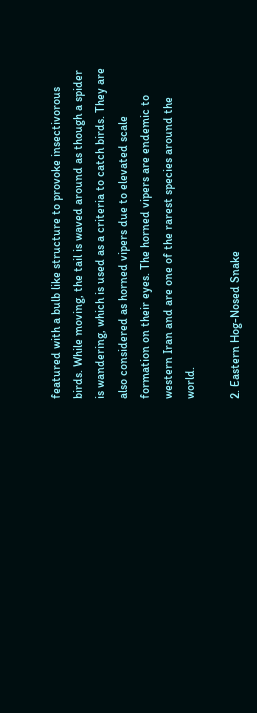featured with a bulb like structure to provoke insectivorous birds. While moving, the tail is waved around as though a spider is wandering, which is used as a criteria to catch birds. They are also considered as horned vipers due to elevated scale formation on their eyes. The horned vipers are endemic to western Iran and are one of the rarest species around the world.

2. Eastern Hog-Nosed Snake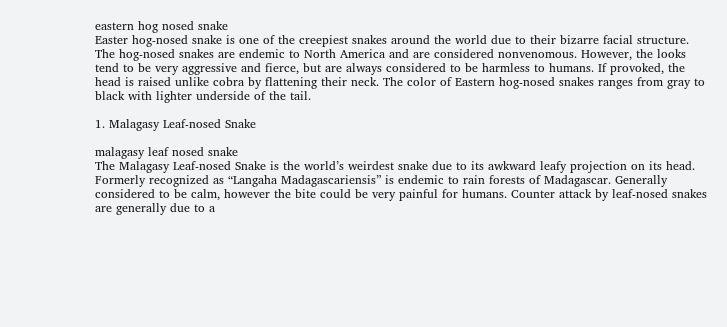eastern hog nosed snake
Easter hog-nosed snake is one of the creepiest snakes around the world due to their bizarre facial structure. The hog-nosed snakes are endemic to North America and are considered nonvenomous. However, the looks tend to be very aggressive and fierce, but are always considered to be harmless to humans. If provoked, the head is raised unlike cobra by flattening their neck. The color of Eastern hog-nosed snakes ranges from gray to black with lighter underside of the tail.

1. Malagasy Leaf-nosed Snake

malagasy leaf nosed snake
The Malagasy Leaf-nosed Snake is the world’s weirdest snake due to its awkward leafy projection on its head. Formerly recognized as “Langaha Madagascariensis” is endemic to rain forests of Madagascar. Generally considered to be calm, however the bite could be very painful for humans. Counter attack by leaf-nosed snakes are generally due to a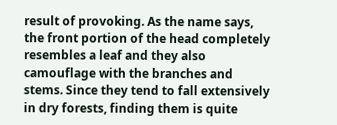result of provoking. As the name says, the front portion of the head completely resembles a leaf and they also camouflage with the branches and stems. Since they tend to fall extensively in dry forests, finding them is quite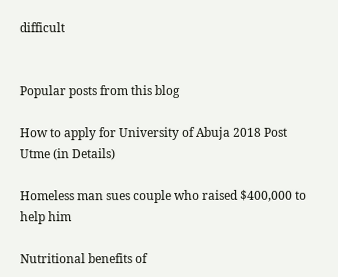difficult


Popular posts from this blog

How to apply for University of Abuja 2018 Post Utme (in Details)

Homeless man sues couple who raised $400,000 to help him

Nutritional benefits of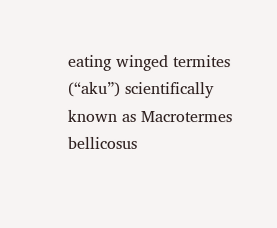eating winged termites (“aku”) scientifically known as Macrotermes bellicosus